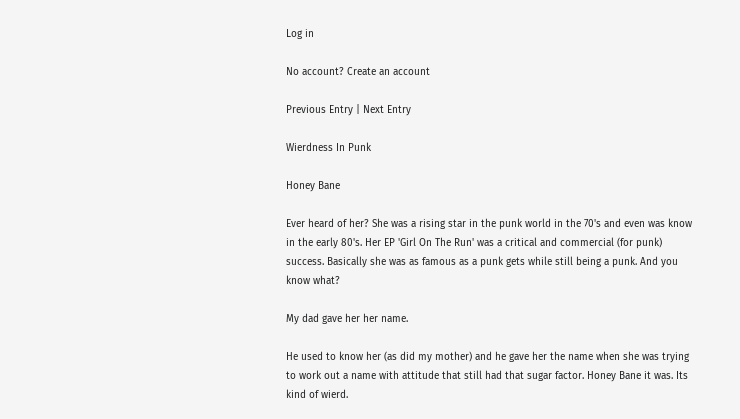Log in

No account? Create an account

Previous Entry | Next Entry

Wierdness In Punk

Honey Bane

Ever heard of her? She was a rising star in the punk world in the 70's and even was know in the early 80's. Her EP 'Girl On The Run' was a critical and commercial (for punk) success. Basically she was as famous as a punk gets while still being a punk. And you know what?

My dad gave her her name.

He used to know her (as did my mother) and he gave her the name when she was trying to work out a name with attitude that still had that sugar factor. Honey Bane it was. Its kind of wierd.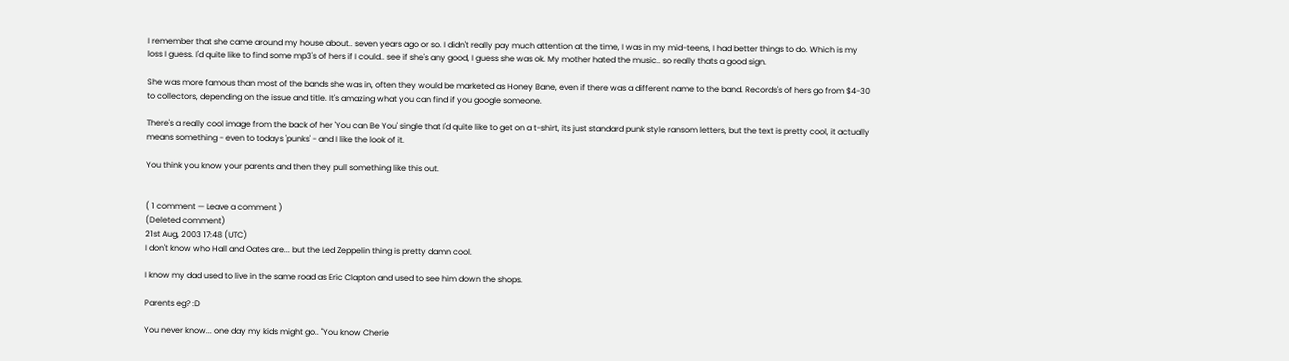I remember that she came around my house about.. seven years ago or so. I didn't really pay much attention at the time, I was in my mid-teens, I had better things to do. Which is my loss I guess. I'd quite like to find some mp3's of hers if I could.. see if she's any good, I guess she was ok. My mother hated the music.. so really thats a good sign.

She was more famous than most of the bands she was in, often they would be marketed as Honey Bane, even if there was a different name to the band. Records's of hers go from $4-30 to collectors, depending on the issue and title. It's amazing what you can find if you google someone.

There's a really cool image from the back of her 'You can Be You' single that I'd quite like to get on a t-shirt, its just standard punk style ransom letters, but the text is pretty cool, it actually means something - even to todays 'punks' - and I like the look of it.

You think you know your parents and then they pull something like this out.


( 1 comment — Leave a comment )
(Deleted comment)
21st Aug, 2003 17:48 (UTC)
I don't know who Hall and Oates are... but the Led Zeppelin thing is pretty damn cool.

I know my dad used to live in the same road as Eric Clapton and used to see him down the shops.

Parents eg? :D

You never know... one day my kids might go.. "You know Cherie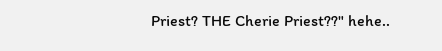Priest? THE Cherie Priest??" hehe..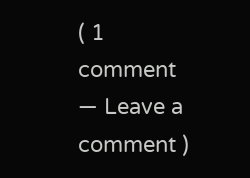( 1 comment — Leave a comment )